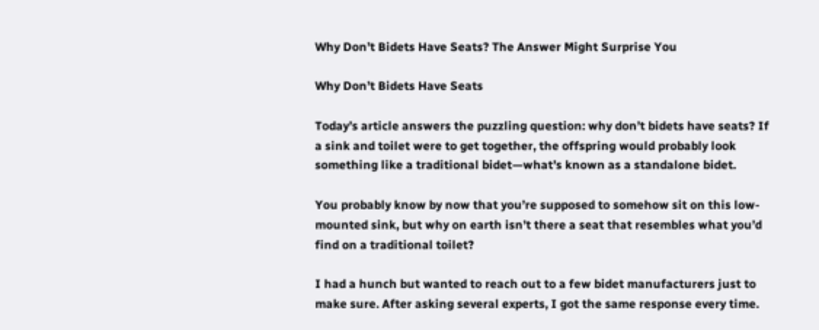Why Don’t Bidets Have Seats? The Answer Might Surprise You

Why Don’t Bidets Have Seats

Today’s article answers the puzzling question: why don’t bidets have seats? If a sink and toilet were to get together, the offspring would probably look something like a traditional bidet—what’s known as a standalone bidet.

You probably know by now that you’re supposed to somehow sit on this low-mounted sink, but why on earth isn’t there a seat that resembles what you’d find on a traditional toilet?

I had a hunch but wanted to reach out to a few bidet manufacturers just to make sure. After asking several experts, I got the same response every time.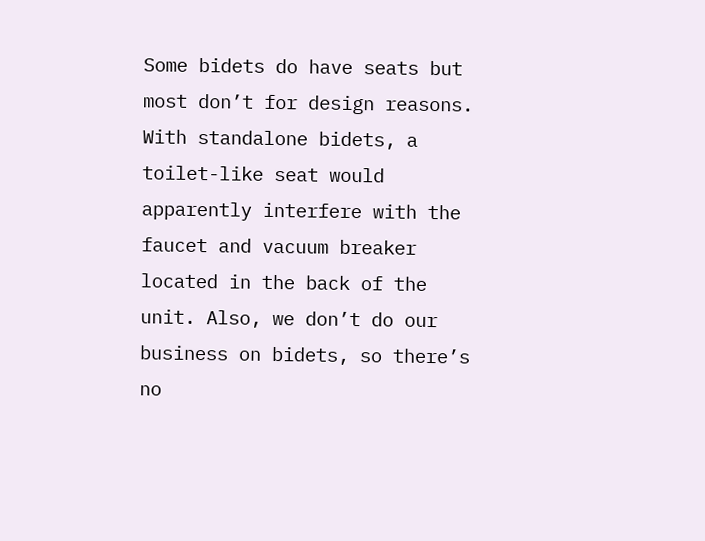Some bidets do have seats but most don’t for design reasons. With standalone bidets, a toilet-like seat would apparently interfere with the faucet and vacuum breaker located in the back of the unit. Also, we don’t do our business on bidets, so there’s no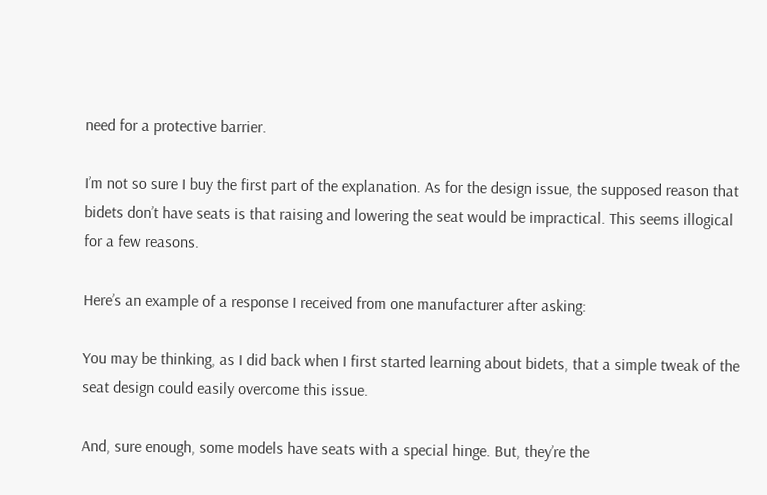need for a protective barrier.

I’m not so sure I buy the first part of the explanation. As for the design issue, the supposed reason that bidets don’t have seats is that raising and lowering the seat would be impractical. This seems illogical for a few reasons.

Here’s an example of a response I received from one manufacturer after asking:

You may be thinking, as I did back when I first started learning about bidets, that a simple tweak of the seat design could easily overcome this issue.

And, sure enough, some models have seats with a special hinge. But, they’re the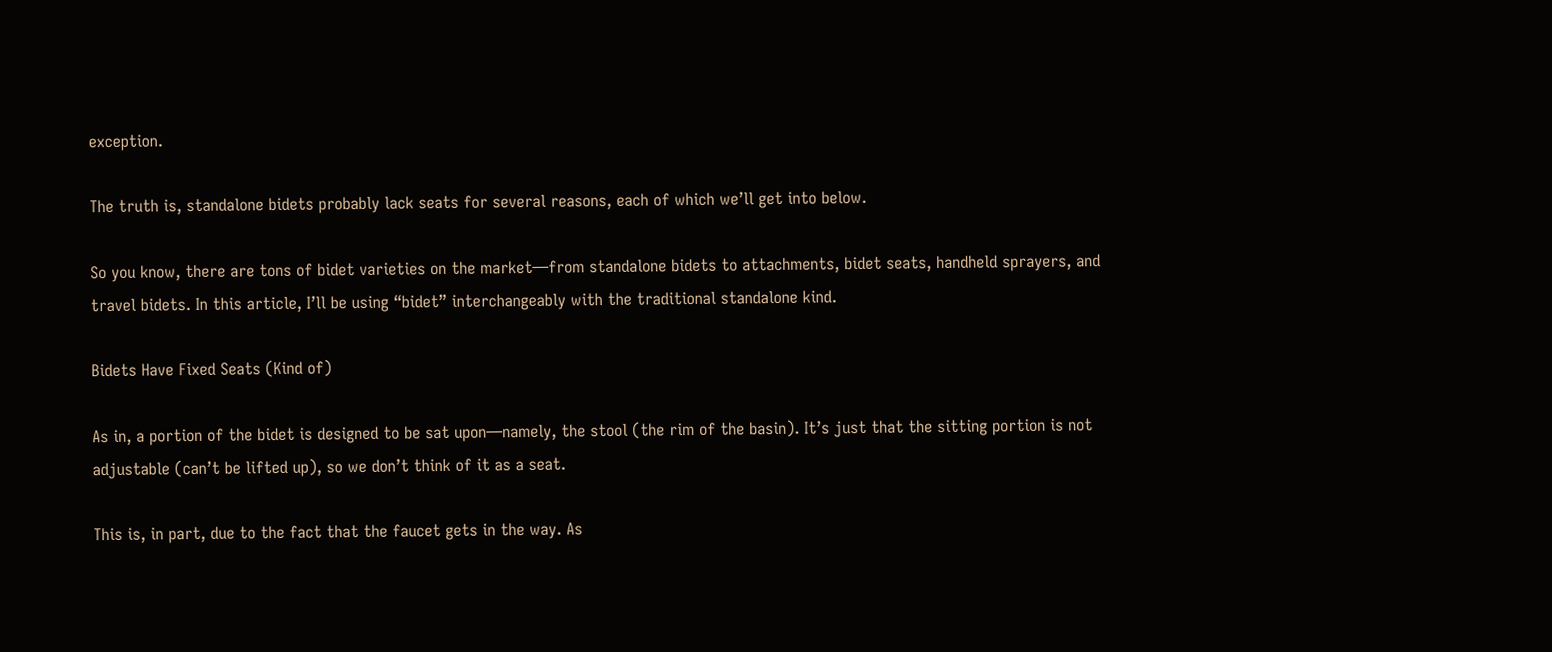exception.

The truth is, standalone bidets probably lack seats for several reasons, each of which we’ll get into below.

So you know, there are tons of bidet varieties on the market—from standalone bidets to attachments, bidet seats, handheld sprayers, and travel bidets. In this article, I’ll be using “bidet” interchangeably with the traditional standalone kind.

Bidets Have Fixed Seats (Kind of)

As in, a portion of the bidet is designed to be sat upon—namely, the stool (the rim of the basin). It’s just that the sitting portion is not adjustable (can’t be lifted up), so we don’t think of it as a seat.

This is, in part, due to the fact that the faucet gets in the way. As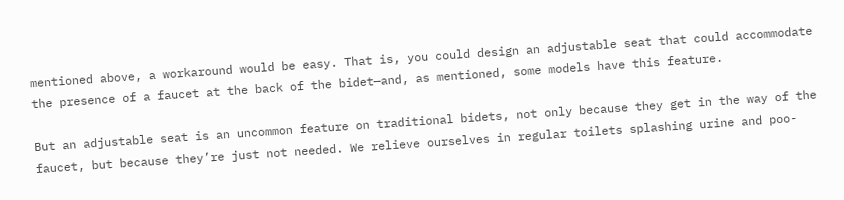mentioned above, a workaround would be easy. That is, you could design an adjustable seat that could accommodate the presence of a faucet at the back of the bidet—and, as mentioned, some models have this feature.

But an adjustable seat is an uncommon feature on traditional bidets, not only because they get in the way of the faucet, but because they’re just not needed. We relieve ourselves in regular toilets splashing urine and poo-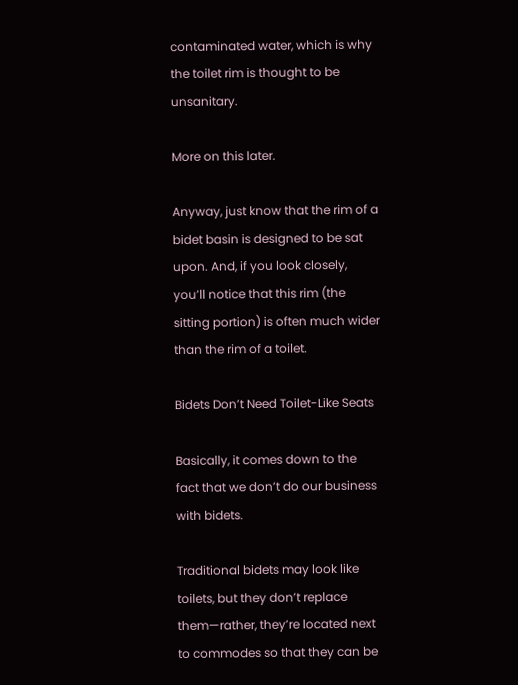contaminated water, which is why the toilet rim is thought to be unsanitary.

More on this later.

Anyway, just know that the rim of a bidet basin is designed to be sat upon. And, if you look closely, you’ll notice that this rim (the sitting portion) is often much wider than the rim of a toilet.

Bidets Don’t Need Toilet-Like Seats

Basically, it comes down to the fact that we don’t do our business with bidets.

Traditional bidets may look like toilets, but they don’t replace them—rather, they’re located next to commodes so that they can be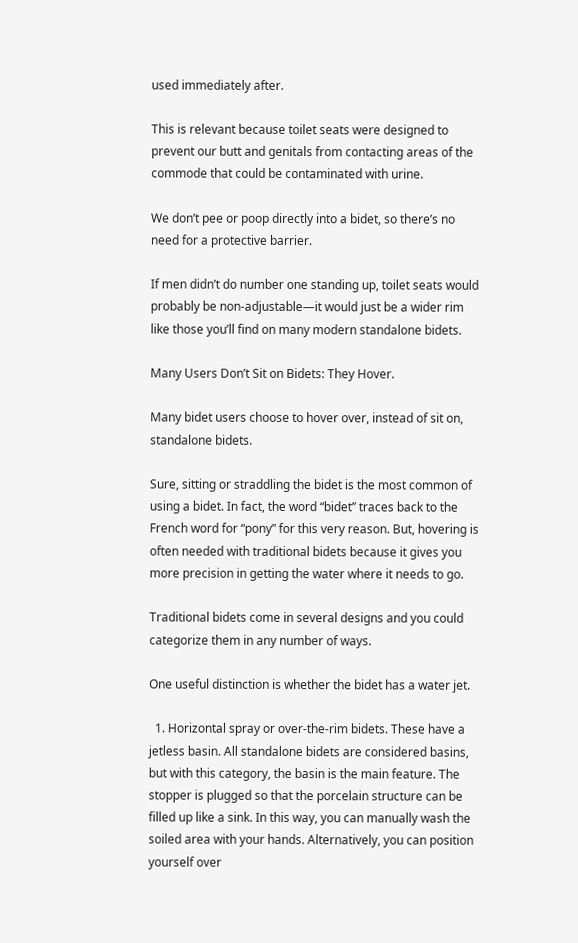used immediately after.

This is relevant because toilet seats were designed to prevent our butt and genitals from contacting areas of the commode that could be contaminated with urine.

We don’t pee or poop directly into a bidet, so there’s no need for a protective barrier.

If men didn’t do number one standing up, toilet seats would probably be non-adjustable—it would just be a wider rim like those you’ll find on many modern standalone bidets.

Many Users Don’t Sit on Bidets: They Hover.

Many bidet users choose to hover over, instead of sit on, standalone bidets.

Sure, sitting or straddling the bidet is the most common of using a bidet. In fact, the word “bidet” traces back to the French word for “pony” for this very reason. But, hovering is often needed with traditional bidets because it gives you more precision in getting the water where it needs to go.

Traditional bidets come in several designs and you could categorize them in any number of ways.

One useful distinction is whether the bidet has a water jet.

  1. Horizontal spray or over-the-rim bidets. These have a jetless basin. All standalone bidets are considered basins, but with this category, the basin is the main feature. The stopper is plugged so that the porcelain structure can be filled up like a sink. In this way, you can manually wash the soiled area with your hands. Alternatively, you can position yourself over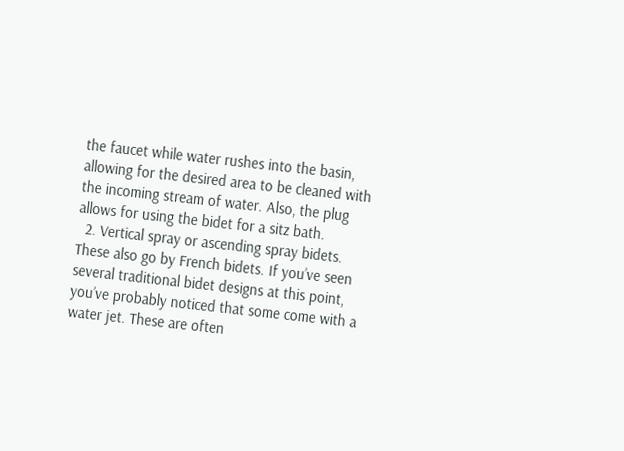the faucet while water rushes into the basin, allowing for the desired area to be cleaned with the incoming stream of water. Also, the plug allows for using the bidet for a sitz bath.
  2. Vertical spray or ascending spray bidets. These also go by French bidets. If you’ve seen several traditional bidet designs at this point, you’ve probably noticed that some come with a water jet. These are often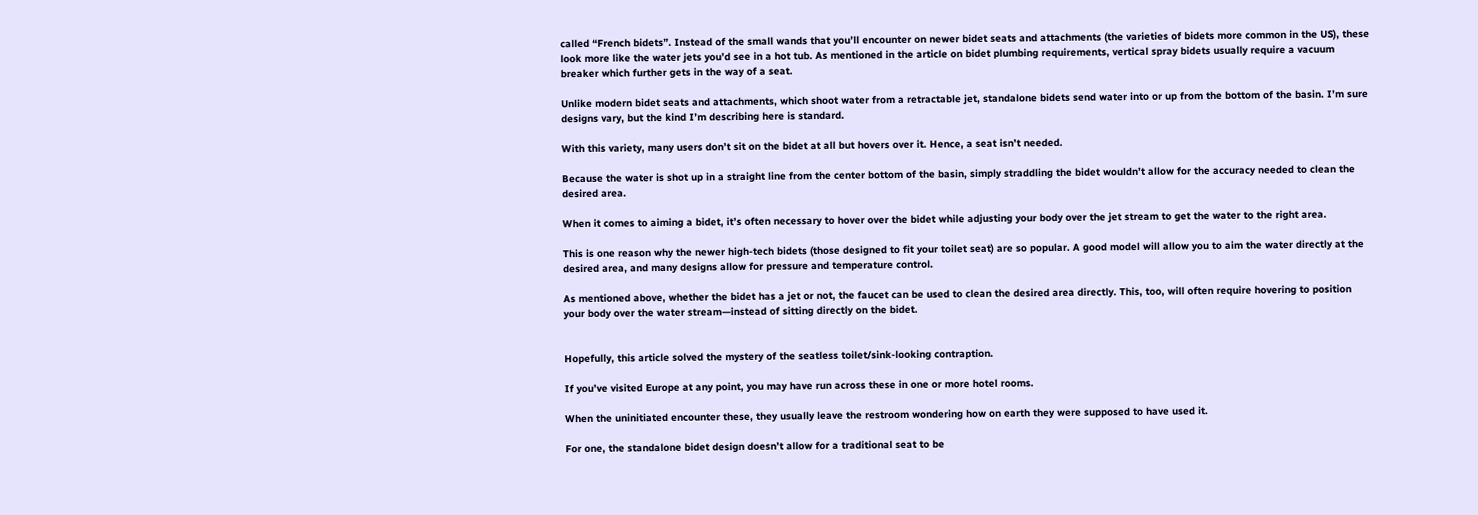called “French bidets”. Instead of the small wands that you’ll encounter on newer bidet seats and attachments (the varieties of bidets more common in the US), these look more like the water jets you’d see in a hot tub. As mentioned in the article on bidet plumbing requirements, vertical spray bidets usually require a vacuum breaker which further gets in the way of a seat.

Unlike modern bidet seats and attachments, which shoot water from a retractable jet, standalone bidets send water into or up from the bottom of the basin. I’m sure designs vary, but the kind I’m describing here is standard.

With this variety, many users don’t sit on the bidet at all but hovers over it. Hence, a seat isn’t needed.

Because the water is shot up in a straight line from the center bottom of the basin, simply straddling the bidet wouldn’t allow for the accuracy needed to clean the desired area.

When it comes to aiming a bidet, it’s often necessary to hover over the bidet while adjusting your body over the jet stream to get the water to the right area.

This is one reason why the newer high-tech bidets (those designed to fit your toilet seat) are so popular. A good model will allow you to aim the water directly at the desired area, and many designs allow for pressure and temperature control.

As mentioned above, whether the bidet has a jet or not, the faucet can be used to clean the desired area directly. This, too, will often require hovering to position your body over the water stream—instead of sitting directly on the bidet.


Hopefully, this article solved the mystery of the seatless toilet/sink-looking contraption.

If you’ve visited Europe at any point, you may have run across these in one or more hotel rooms.

When the uninitiated encounter these, they usually leave the restroom wondering how on earth they were supposed to have used it.

For one, the standalone bidet design doesn’t allow for a traditional seat to be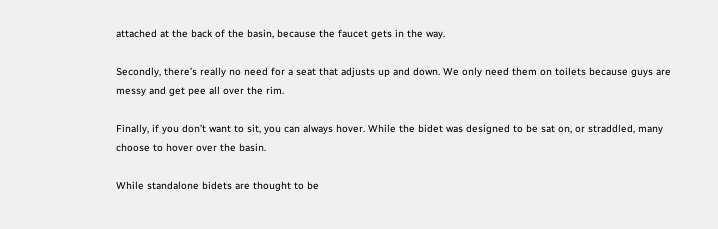attached at the back of the basin, because the faucet gets in the way.

Secondly, there’s really no need for a seat that adjusts up and down. We only need them on toilets because guys are messy and get pee all over the rim.

Finally, if you don’t want to sit, you can always hover. While the bidet was designed to be sat on, or straddled, many choose to hover over the basin.

While standalone bidets are thought to be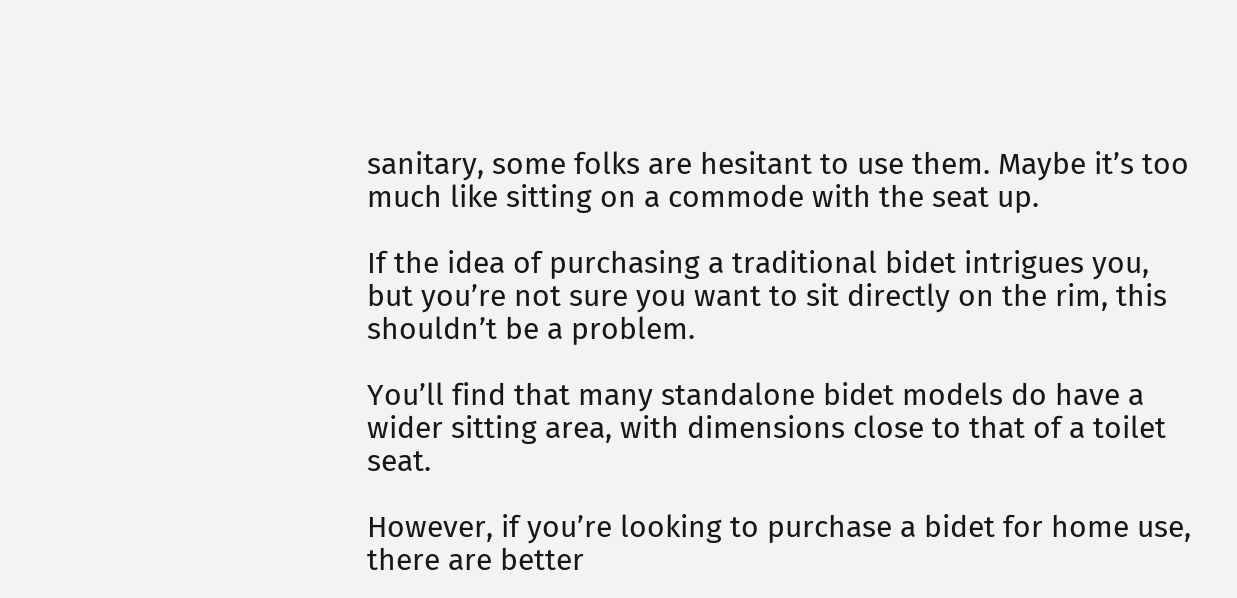sanitary, some folks are hesitant to use them. Maybe it’s too much like sitting on a commode with the seat up.

If the idea of purchasing a traditional bidet intrigues you, but you’re not sure you want to sit directly on the rim, this shouldn’t be a problem.

You’ll find that many standalone bidet models do have a wider sitting area, with dimensions close to that of a toilet seat.

However, if you’re looking to purchase a bidet for home use, there are better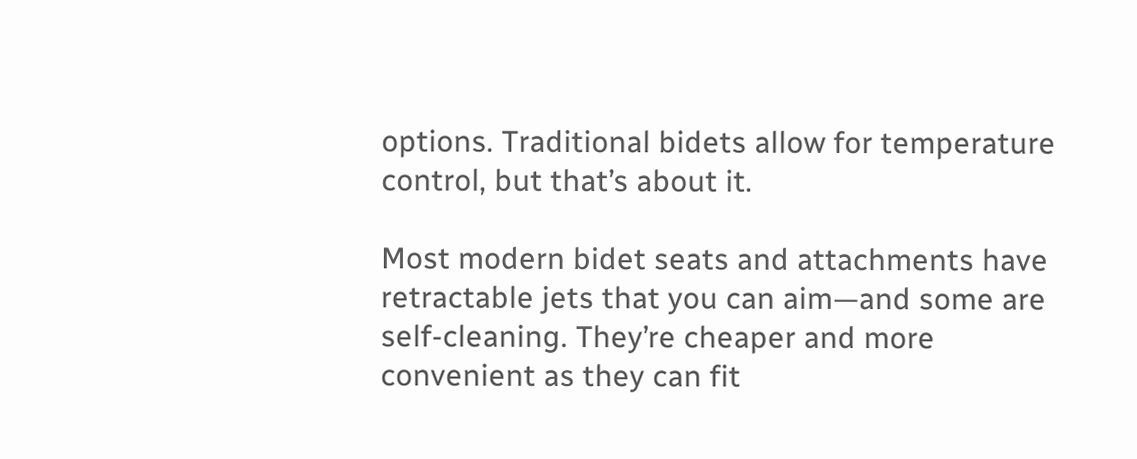options. Traditional bidets allow for temperature control, but that’s about it.

Most modern bidet seats and attachments have retractable jets that you can aim—and some are self-cleaning. They’re cheaper and more convenient as they can fit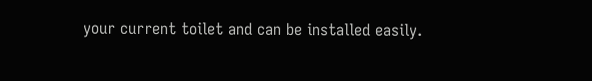your current toilet and can be installed easily.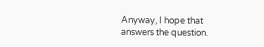Anyway, I hope that answers the question.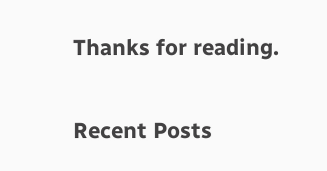Thanks for reading.

Recent Posts